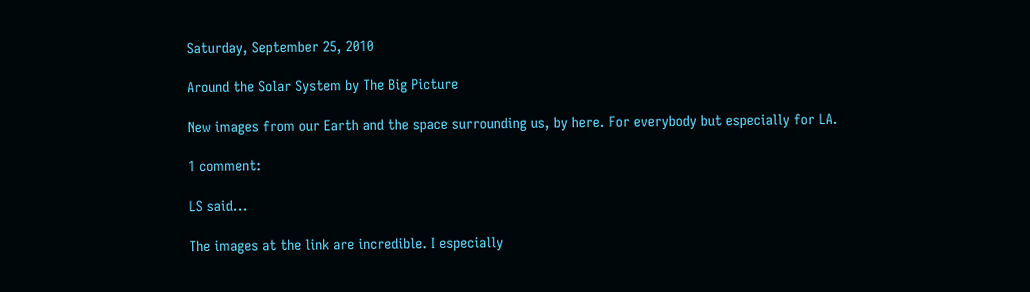Saturday, September 25, 2010

Around the Solar System by The Big Picture

New images from our Earth and the space surrounding us, by here. For everybody but especially for LA.

1 comment:

LS said...

The images at the link are incredible. I especially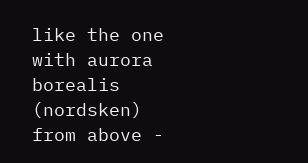like the one with aurora borealis (nordsken) from above -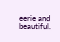eerie and beautiful.